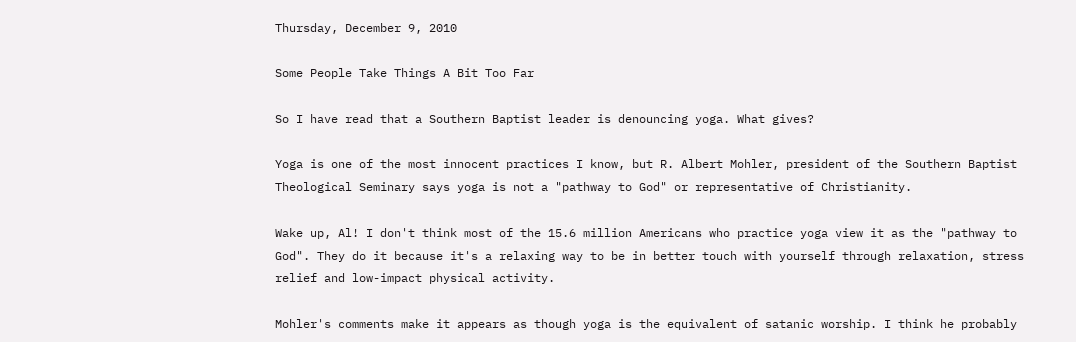Thursday, December 9, 2010

Some People Take Things A Bit Too Far

So I have read that a Southern Baptist leader is denouncing yoga. What gives?

Yoga is one of the most innocent practices I know, but R. Albert Mohler, president of the Southern Baptist Theological Seminary says yoga is not a "pathway to God" or representative of Christianity.

Wake up, Al! I don't think most of the 15.6 million Americans who practice yoga view it as the "pathway to God". They do it because it's a relaxing way to be in better touch with yourself through relaxation, stress relief and low-impact physical activity.

Mohler's comments make it appears as though yoga is the equivalent of satanic worship. I think he probably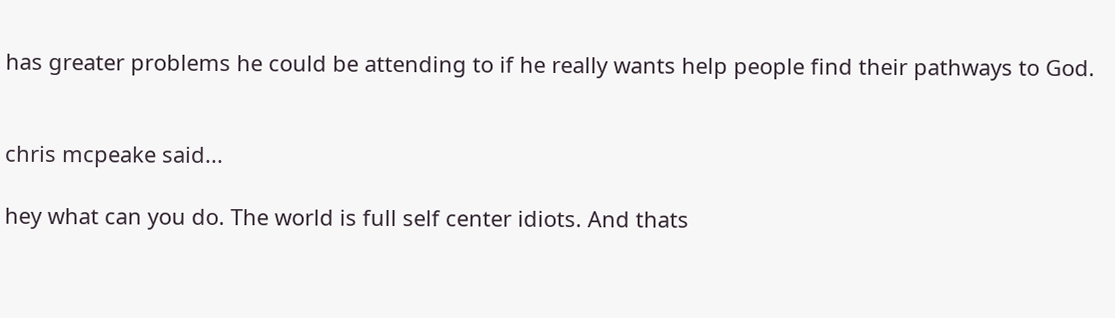has greater problems he could be attending to if he really wants help people find their pathways to God.


chris mcpeake said...

hey what can you do. The world is full self center idiots. And thats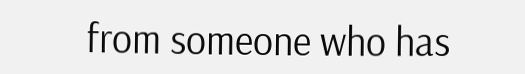from someone who has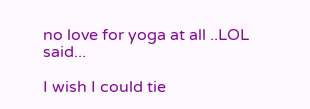no love for yoga at all ..LOL said...

I wish I could tie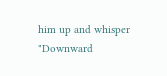him up and whisper "Downward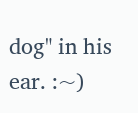dog" in his ear. :~)